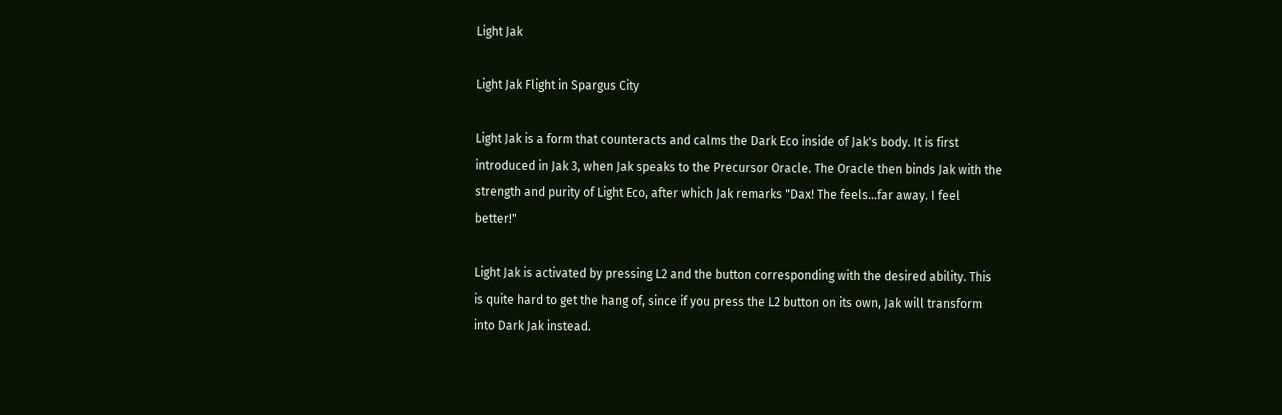Light Jak

Light Jak Flight in Spargus City

Light Jak is a form that counteracts and calms the Dark Eco inside of Jak's body. It is first introduced in Jak 3, when Jak speaks to the Precursor Oracle. The Oracle then binds Jak with the strength and purity of Light Eco, after which Jak remarks "Dax! The feels...far away. I feel better!"

Light Jak is activated by pressing L2 and the button corresponding with the desired ability. This is quite hard to get the hang of, since if you press the L2 button on its own, Jak will transform into Dark Jak instead.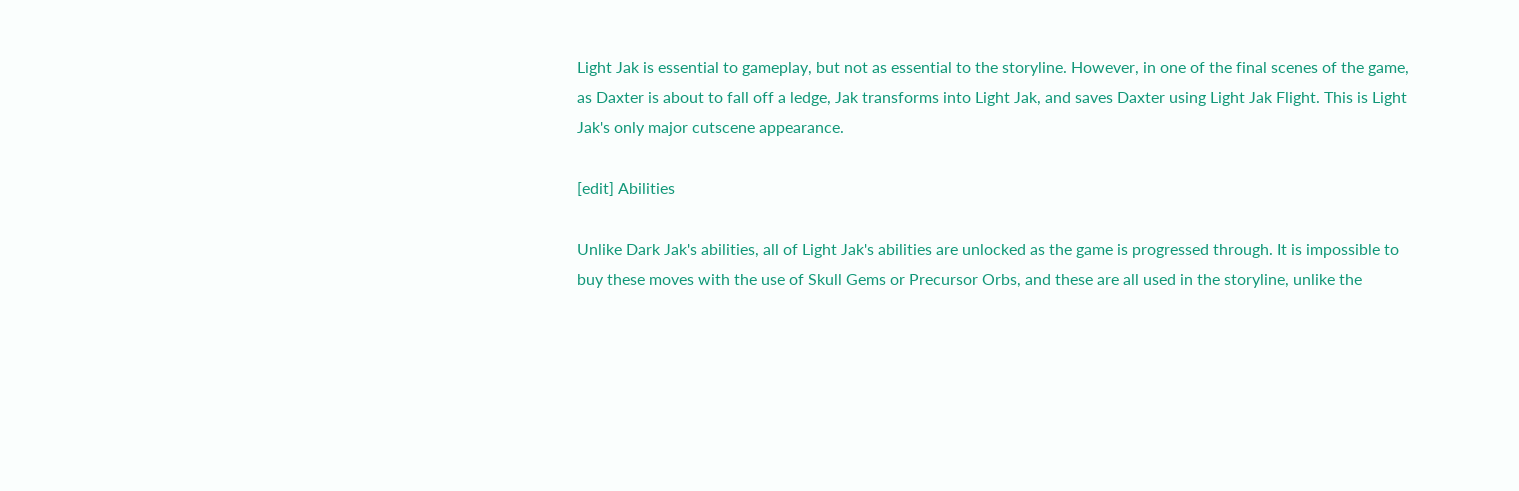Light Jak is essential to gameplay, but not as essential to the storyline. However, in one of the final scenes of the game, as Daxter is about to fall off a ledge, Jak transforms into Light Jak, and saves Daxter using Light Jak Flight. This is Light Jak's only major cutscene appearance.

[edit] Abilities

Unlike Dark Jak's abilities, all of Light Jak's abilities are unlocked as the game is progressed through. It is impossible to buy these moves with the use of Skull Gems or Precursor Orbs, and these are all used in the storyline, unlike the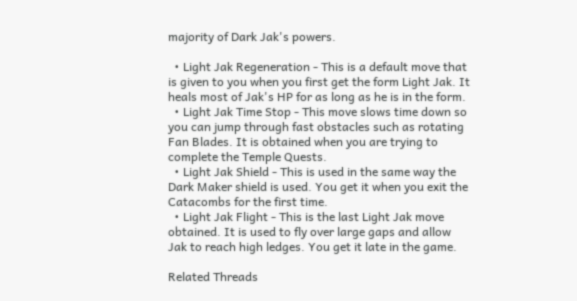majority of Dark Jak's powers.

  • Light Jak Regeneration - This is a default move that is given to you when you first get the form Light Jak. It heals most of Jak's HP for as long as he is in the form.
  • Light Jak Time Stop - This move slows time down so you can jump through fast obstacles such as rotating Fan Blades. It is obtained when you are trying to complete the Temple Quests.
  • Light Jak Shield - This is used in the same way the Dark Maker shield is used. You get it when you exit the Catacombs for the first time.
  • Light Jak Flight - This is the last Light Jak move obtained. It is used to fly over large gaps and allow Jak to reach high ledges. You get it late in the game.

Related Threads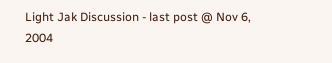Light Jak Discussion - last post @ Nov 6, 2004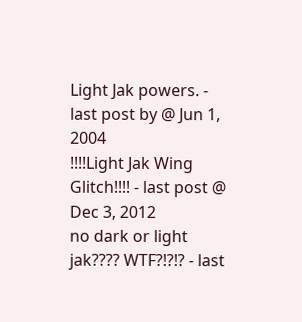Light Jak powers. - last post by @ Jun 1, 2004
!!!!Light Jak Wing Glitch!!!! - last post @ Dec 3, 2012
no dark or light jak???? WTF?!?!? - last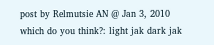post by Relmutsie AN @ Jan 3, 2010
which do you think?: light jak dark jak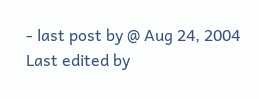- last post by @ Aug 24, 2004
Last edited by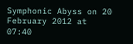Symphonic Abyss on 20 February 2012 at 07:40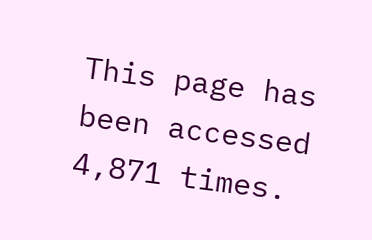This page has been accessed 4,871 times.